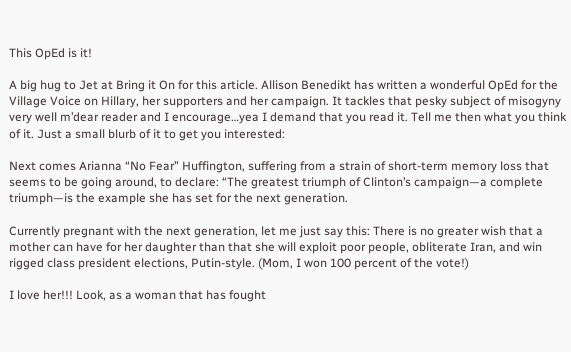This OpEd is it!

A big hug to Jet at Bring it On for this article. Allison Benedikt has written a wonderful OpEd for the Village Voice on Hillary, her supporters and her campaign. It tackles that pesky subject of misogyny very well m’dear reader and I encourage…yea I demand that you read it. Tell me then what you think of it. Just a small blurb of it to get you interested:

Next comes Arianna “No Fear” Huffington, suffering from a strain of short-term memory loss that seems to be going around, to declare: “The greatest triumph of Clinton’s campaign—a complete triumph—is the example she has set for the next generation.

Currently pregnant with the next generation, let me just say this: There is no greater wish that a mother can have for her daughter than that she will exploit poor people, obliterate Iran, and win rigged class president elections, Putin-style. (Mom, I won 100 percent of the vote!)

I love her!!! Look, as a woman that has fought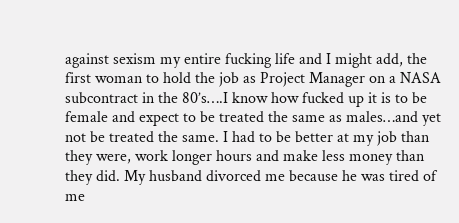against sexism my entire fucking life and I might add, the first woman to hold the job as Project Manager on a NASA subcontract in the 80’s….I know how fucked up it is to be female and expect to be treated the same as males…and yet not be treated the same. I had to be better at my job than they were, work longer hours and make less money than they did. My husband divorced me because he was tired of me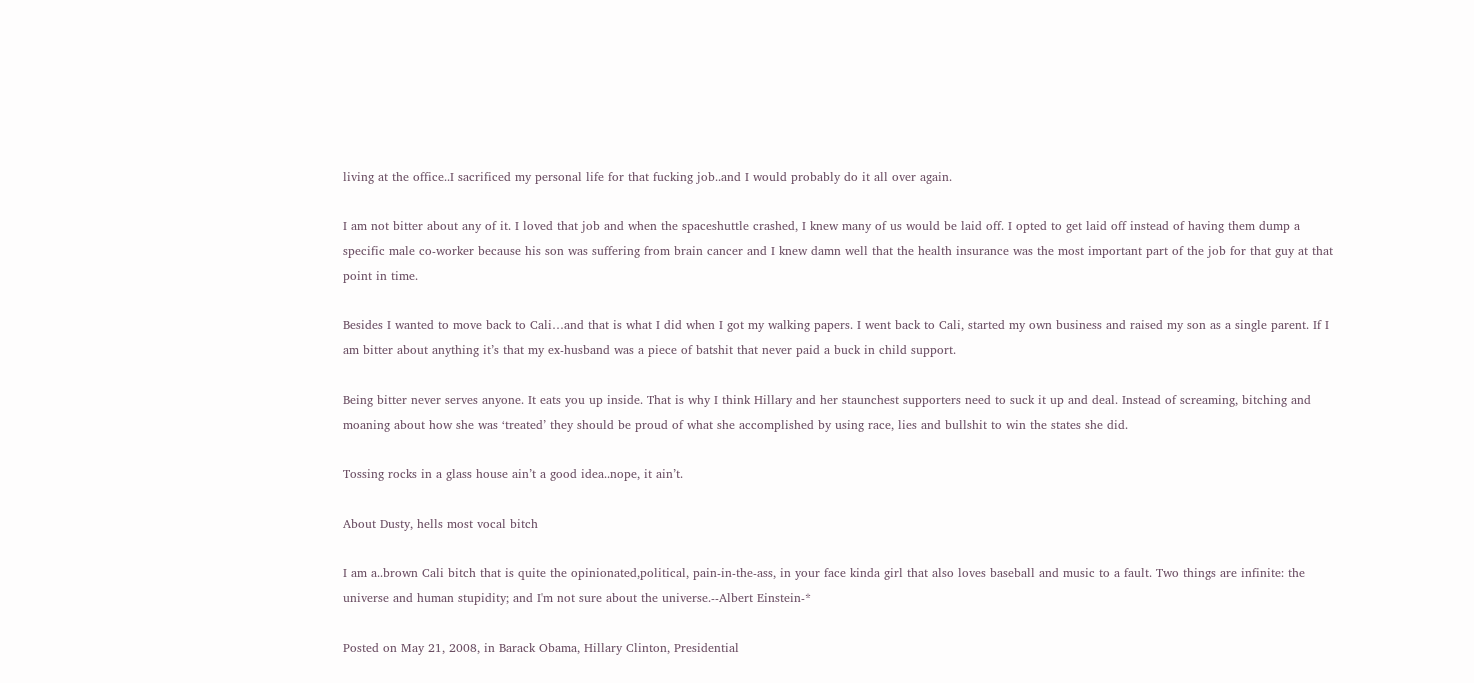living at the office..I sacrificed my personal life for that fucking job..and I would probably do it all over again.

I am not bitter about any of it. I loved that job and when the spaceshuttle crashed, I knew many of us would be laid off. I opted to get laid off instead of having them dump a specific male co-worker because his son was suffering from brain cancer and I knew damn well that the health insurance was the most important part of the job for that guy at that point in time.

Besides I wanted to move back to Cali…and that is what I did when I got my walking papers. I went back to Cali, started my own business and raised my son as a single parent. If I am bitter about anything it’s that my ex-husband was a piece of batshit that never paid a buck in child support.

Being bitter never serves anyone. It eats you up inside. That is why I think Hillary and her staunchest supporters need to suck it up and deal. Instead of screaming, bitching and moaning about how she was ‘treated’ they should be proud of what she accomplished by using race, lies and bullshit to win the states she did.

Tossing rocks in a glass house ain’t a good idea..nope, it ain’t.

About Dusty, hells most vocal bitch

I am a..brown Cali bitch that is quite the opinionated,political, pain-in-the-ass, in your face kinda girl that also loves baseball and music to a fault. Two things are infinite: the universe and human stupidity; and I'm not sure about the universe.--Albert Einstein-*

Posted on May 21, 2008, in Barack Obama, Hillary Clinton, Presidential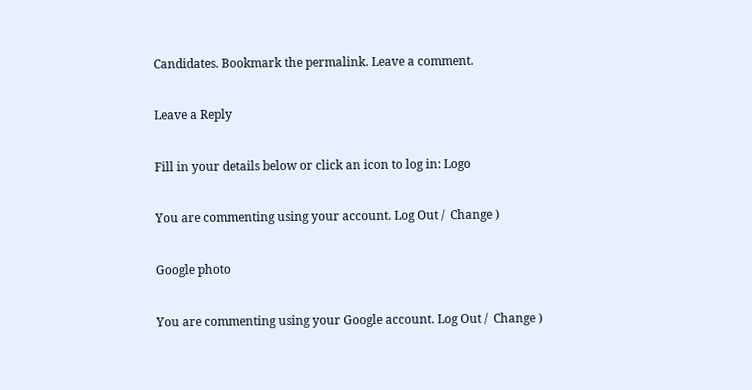Candidates. Bookmark the permalink. Leave a comment.

Leave a Reply

Fill in your details below or click an icon to log in: Logo

You are commenting using your account. Log Out /  Change )

Google photo

You are commenting using your Google account. Log Out /  Change )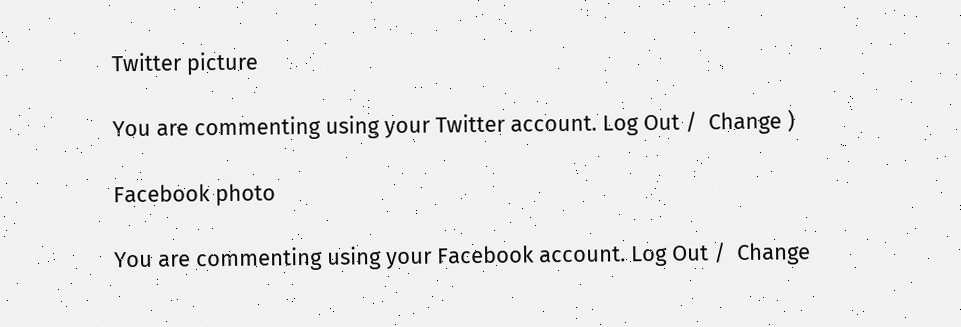Twitter picture

You are commenting using your Twitter account. Log Out /  Change )

Facebook photo

You are commenting using your Facebook account. Log Out /  Change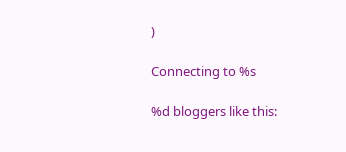)

Connecting to %s

%d bloggers like this: